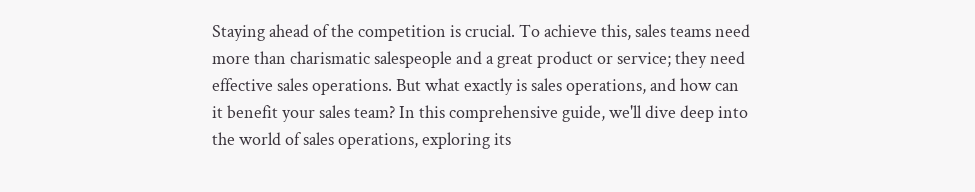Staying ahead of the competition is crucial. To achieve this, sales teams need more than charismatic salespeople and a great product or service; they need effective sales operations. But what exactly is sales operations, and how can it benefit your sales team? In this comprehensive guide, we'll dive deep into the world of sales operations, exploring its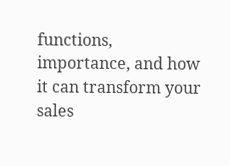functions, importance, and how it can transform your sales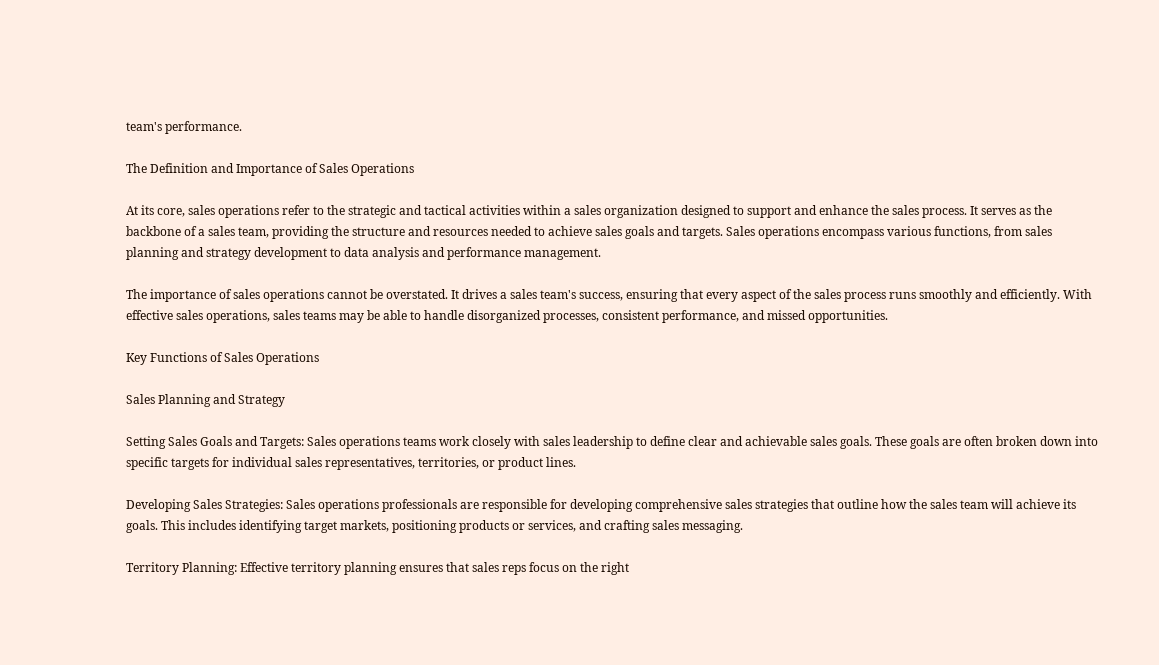team's performance.

The Definition and Importance of Sales Operations

At its core, sales operations refer to the strategic and tactical activities within a sales organization designed to support and enhance the sales process. It serves as the backbone of a sales team, providing the structure and resources needed to achieve sales goals and targets. Sales operations encompass various functions, from sales planning and strategy development to data analysis and performance management.

The importance of sales operations cannot be overstated. It drives a sales team's success, ensuring that every aspect of the sales process runs smoothly and efficiently. With effective sales operations, sales teams may be able to handle disorganized processes, consistent performance, and missed opportunities.

Key Functions of Sales Operations

Sales Planning and Strategy

Setting Sales Goals and Targets: Sales operations teams work closely with sales leadership to define clear and achievable sales goals. These goals are often broken down into specific targets for individual sales representatives, territories, or product lines.

Developing Sales Strategies: Sales operations professionals are responsible for developing comprehensive sales strategies that outline how the sales team will achieve its goals. This includes identifying target markets, positioning products or services, and crafting sales messaging.

Territory Planning: Effective territory planning ensures that sales reps focus on the right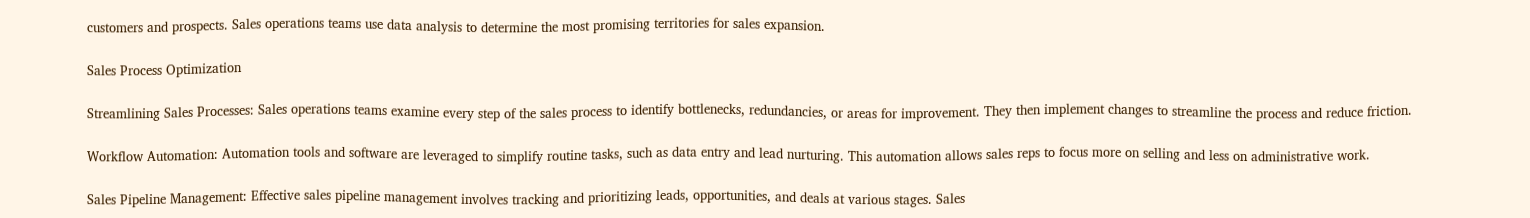customers and prospects. Sales operations teams use data analysis to determine the most promising territories for sales expansion.

Sales Process Optimization

Streamlining Sales Processes: Sales operations teams examine every step of the sales process to identify bottlenecks, redundancies, or areas for improvement. They then implement changes to streamline the process and reduce friction.

Workflow Automation: Automation tools and software are leveraged to simplify routine tasks, such as data entry and lead nurturing. This automation allows sales reps to focus more on selling and less on administrative work.

Sales Pipeline Management: Effective sales pipeline management involves tracking and prioritizing leads, opportunities, and deals at various stages. Sales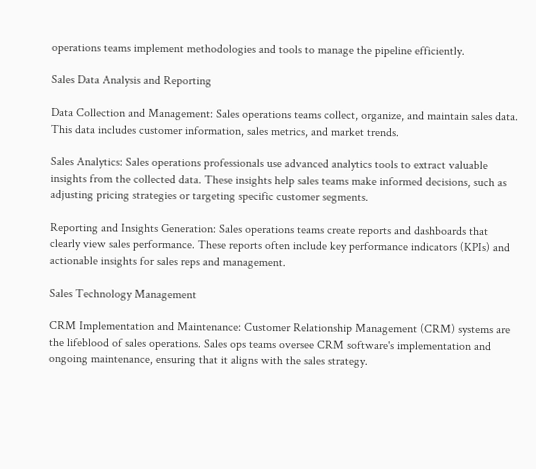operations teams implement methodologies and tools to manage the pipeline efficiently.

Sales Data Analysis and Reporting

Data Collection and Management: Sales operations teams collect, organize, and maintain sales data. This data includes customer information, sales metrics, and market trends.

Sales Analytics: Sales operations professionals use advanced analytics tools to extract valuable insights from the collected data. These insights help sales teams make informed decisions, such as adjusting pricing strategies or targeting specific customer segments.

Reporting and Insights Generation: Sales operations teams create reports and dashboards that clearly view sales performance. These reports often include key performance indicators (KPIs) and actionable insights for sales reps and management.

Sales Technology Management

CRM Implementation and Maintenance: Customer Relationship Management (CRM) systems are the lifeblood of sales operations. Sales ops teams oversee CRM software's implementation and ongoing maintenance, ensuring that it aligns with the sales strategy.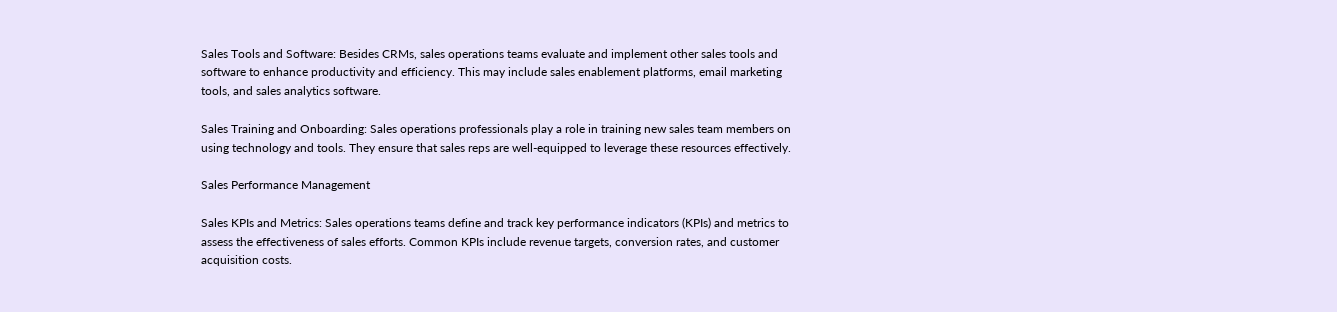Sales Tools and Software: Besides CRMs, sales operations teams evaluate and implement other sales tools and software to enhance productivity and efficiency. This may include sales enablement platforms, email marketing tools, and sales analytics software.

Sales Training and Onboarding: Sales operations professionals play a role in training new sales team members on using technology and tools. They ensure that sales reps are well-equipped to leverage these resources effectively.

Sales Performance Management

Sales KPIs and Metrics: Sales operations teams define and track key performance indicators (KPIs) and metrics to assess the effectiveness of sales efforts. Common KPIs include revenue targets, conversion rates, and customer acquisition costs.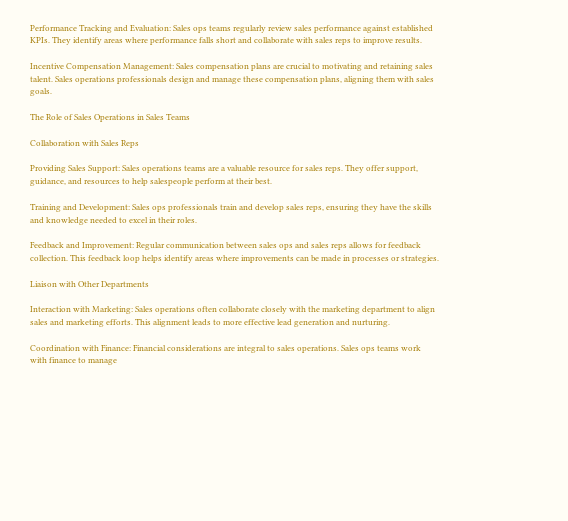Performance Tracking and Evaluation: Sales ops teams regularly review sales performance against established KPIs. They identify areas where performance falls short and collaborate with sales reps to improve results.

Incentive Compensation Management: Sales compensation plans are crucial to motivating and retaining sales talent. Sales operations professionals design and manage these compensation plans, aligning them with sales goals.

The Role of Sales Operations in Sales Teams

Collaboration with Sales Reps

Providing Sales Support: Sales operations teams are a valuable resource for sales reps. They offer support, guidance, and resources to help salespeople perform at their best.

Training and Development: Sales ops professionals train and develop sales reps, ensuring they have the skills and knowledge needed to excel in their roles.

Feedback and Improvement: Regular communication between sales ops and sales reps allows for feedback collection. This feedback loop helps identify areas where improvements can be made in processes or strategies.

Liaison with Other Departments

Interaction with Marketing: Sales operations often collaborate closely with the marketing department to align sales and marketing efforts. This alignment leads to more effective lead generation and nurturing.

Coordination with Finance: Financial considerations are integral to sales operations. Sales ops teams work with finance to manage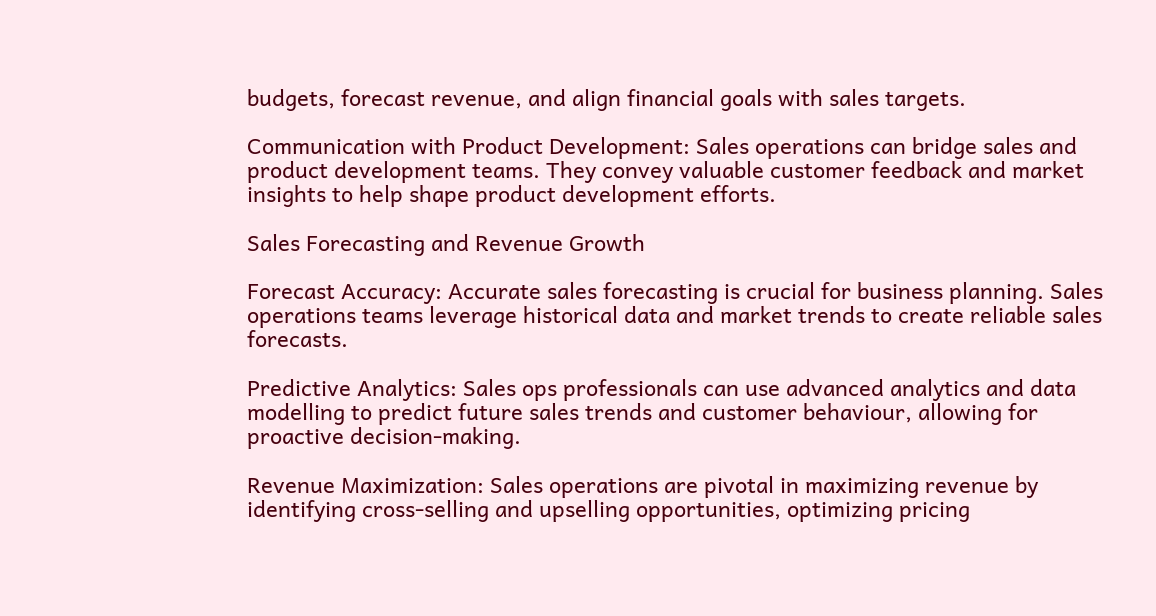budgets, forecast revenue, and align financial goals with sales targets.

Communication with Product Development: Sales operations can bridge sales and product development teams. They convey valuable customer feedback and market insights to help shape product development efforts.

Sales Forecasting and Revenue Growth

Forecast Accuracy: Accurate sales forecasting is crucial for business planning. Sales operations teams leverage historical data and market trends to create reliable sales forecasts.

Predictive Analytics: Sales ops professionals can use advanced analytics and data modelling to predict future sales trends and customer behaviour, allowing for proactive decision-making.

Revenue Maximization: Sales operations are pivotal in maximizing revenue by identifying cross-selling and upselling opportunities, optimizing pricing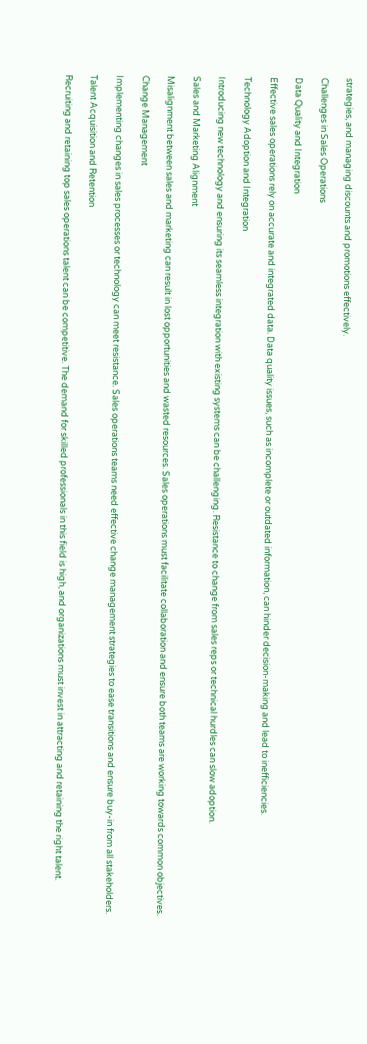strategies, and managing discounts and promotions effectively.

Challenges in Sales Operations

Data Quality and Integration

Effective sales operations rely on accurate and integrated data. Data quality issues, such as incomplete or outdated information, can hinder decision-making and lead to inefficiencies.

Technology Adoption and Integration

Introducing new technology and ensuring its seamless integration with existing systems can be challenging. Resistance to change from sales reps or technical hurdles can slow adoption.

Sales and Marketing Alignment

Misalignment between sales and marketing can result in lost opportunities and wasted resources. Sales operations must facilitate collaboration and ensure both teams are working towards common objectives.

Change Management

Implementing changes in sales processes or technology can meet resistance. Sales operations teams need effective change management strategies to ease transitions and ensure buy-in from all stakeholders.

Talent Acquisition and Retention

Recruiting and retaining top sales operations talent can be competitive. The demand for skilled professionals in this field is high, and organizations must invest in attracting and retaining the right talent.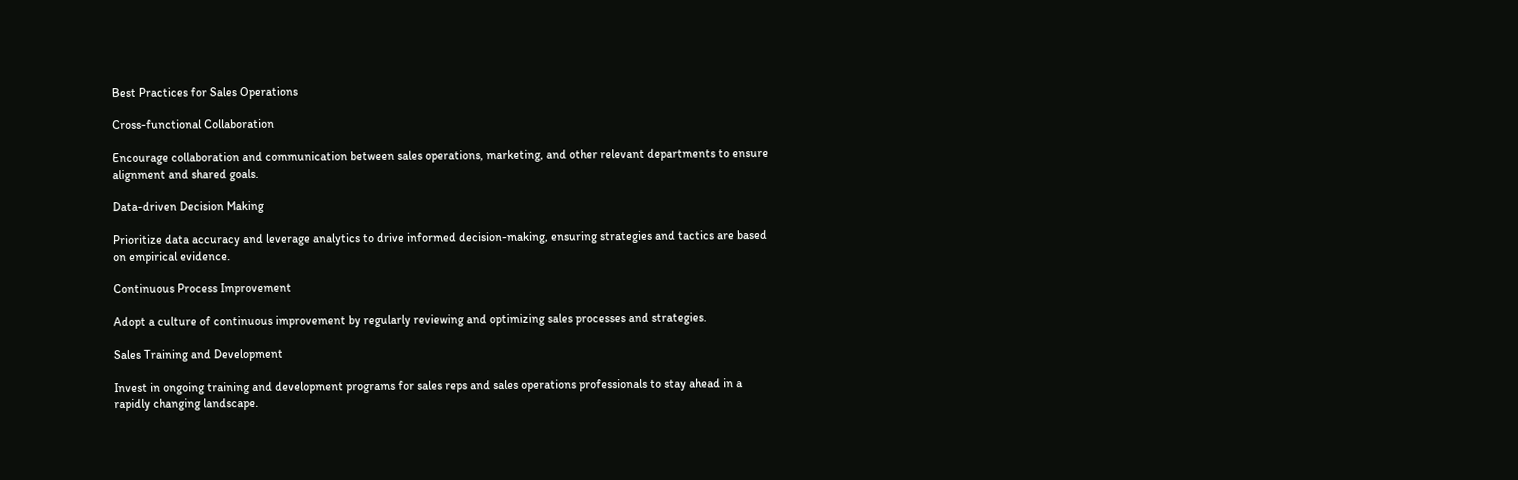Best Practices for Sales Operations

Cross-functional Collaboration

Encourage collaboration and communication between sales operations, marketing, and other relevant departments to ensure alignment and shared goals.

Data-driven Decision Making

Prioritize data accuracy and leverage analytics to drive informed decision-making, ensuring strategies and tactics are based on empirical evidence.

Continuous Process Improvement

Adopt a culture of continuous improvement by regularly reviewing and optimizing sales processes and strategies.

Sales Training and Development

Invest in ongoing training and development programs for sales reps and sales operations professionals to stay ahead in a rapidly changing landscape.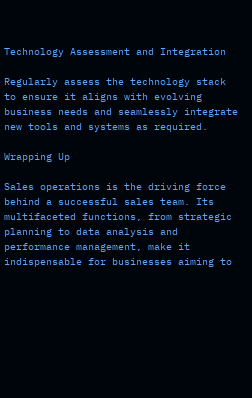Technology Assessment and Integration

Regularly assess the technology stack to ensure it aligns with evolving business needs and seamlessly integrate new tools and systems as required.

Wrapping Up

Sales operations is the driving force behind a successful sales team. Its multifaceted functions, from strategic planning to data analysis and performance management, make it indispensable for businesses aiming to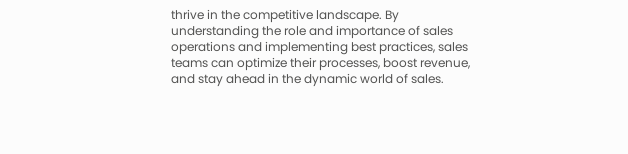thrive in the competitive landscape. By understanding the role and importance of sales operations and implementing best practices, sales teams can optimize their processes, boost revenue, and stay ahead in the dynamic world of sales.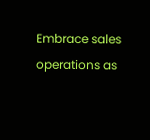Embrace sales operations as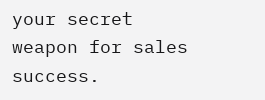your secret weapon for sales success.